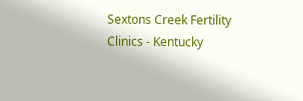Sextons Creek Fertility Clinics - Kentucky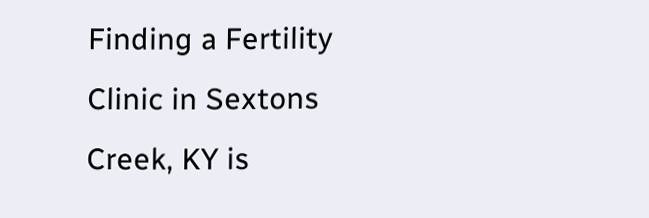Finding a Fertility Clinic in Sextons Creek, KY is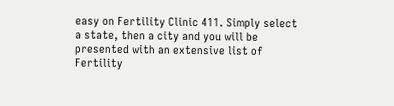easy on Fertility Clinic 411. Simply select a state, then a city and you will be presented with an extensive list of Fertility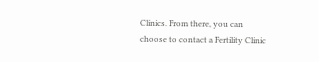Clinics. From there, you can choose to contact a Fertility Clinic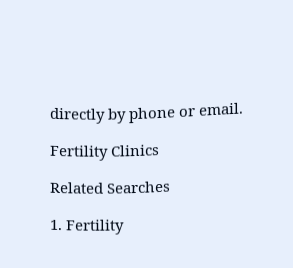directly by phone or email.

Fertility Clinics

Related Searches

1. Fertility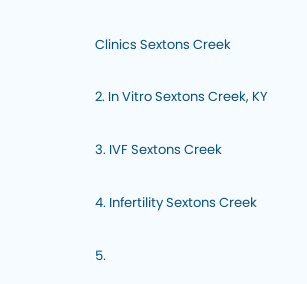Clinics Sextons Creek

2. In Vitro Sextons Creek, KY

3. IVF Sextons Creek

4. Infertility Sextons Creek

5.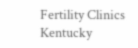Fertility Clinics Kentucky